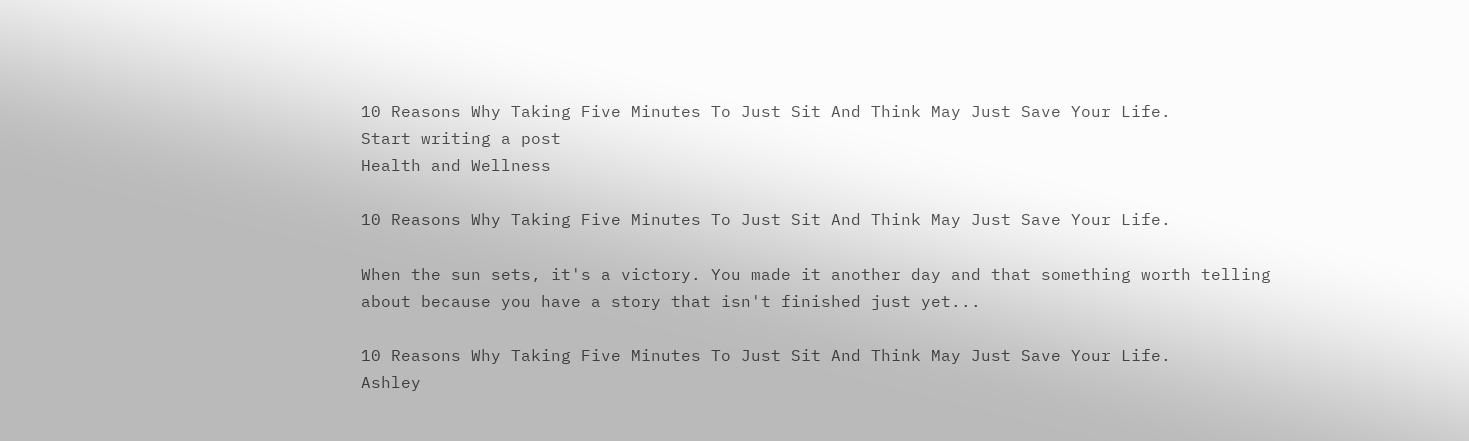10 Reasons Why Taking Five Minutes To Just Sit And Think May Just Save Your Life.
Start writing a post
Health and Wellness

10 Reasons Why Taking Five Minutes To Just Sit And Think May Just Save Your Life.

When the sun sets, it's a victory. You made it another day and that something worth telling about because you have a story that isn't finished just yet...

10 Reasons Why Taking Five Minutes To Just Sit And Think May Just Save Your Life.
Ashley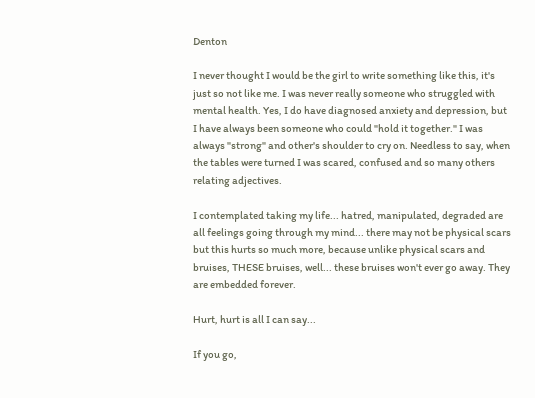Denton

I never thought I would be the girl to write something like this, it's just so not like me. I was never really someone who struggled with mental health. Yes, I do have diagnosed anxiety and depression, but I have always been someone who could "hold it together." I was always "strong" and other's shoulder to cry on. Needless to say, when the tables were turned I was scared, confused and so many others relating adjectives.

I contemplated taking my life... hatred, manipulated, degraded are all feelings going through my mind... there may not be physical scars but this hurts so much more, because unlike physical scars and bruises, THESE bruises, well... these bruises won't ever go away. They are embedded forever.

Hurt, hurt is all I can say...

If you go,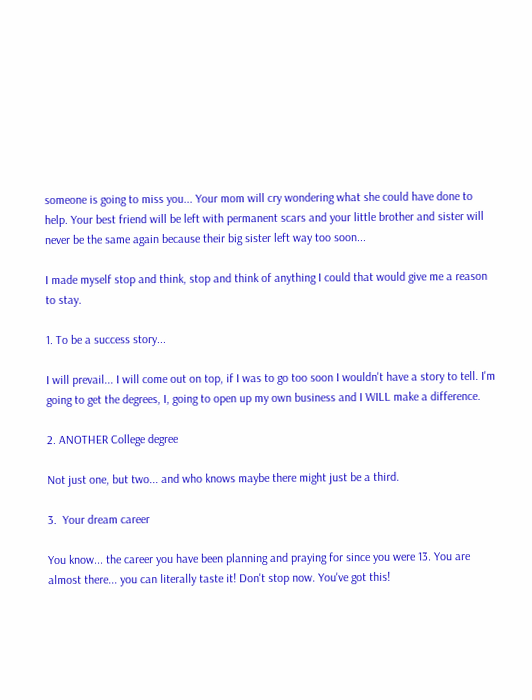someone is going to miss you... Your mom will cry wondering what she could have done to help. Your best friend will be left with permanent scars and your little brother and sister will never be the same again because their big sister left way too soon...

I made myself stop and think, stop and think of anything I could that would give me a reason to stay.

1. To be a success story...

I will prevail... I will come out on top, if I was to go too soon I wouldn't have a story to tell. I'm going to get the degrees, I, going to open up my own business and I WILL make a difference.

2. ANOTHER College degree

Not just one, but two... and who knows maybe there might just be a third.

3.  Your dream career

You know... the career you have been planning and praying for since you were 13. You are almost there... you can literally taste it! Don't stop now. You've got this!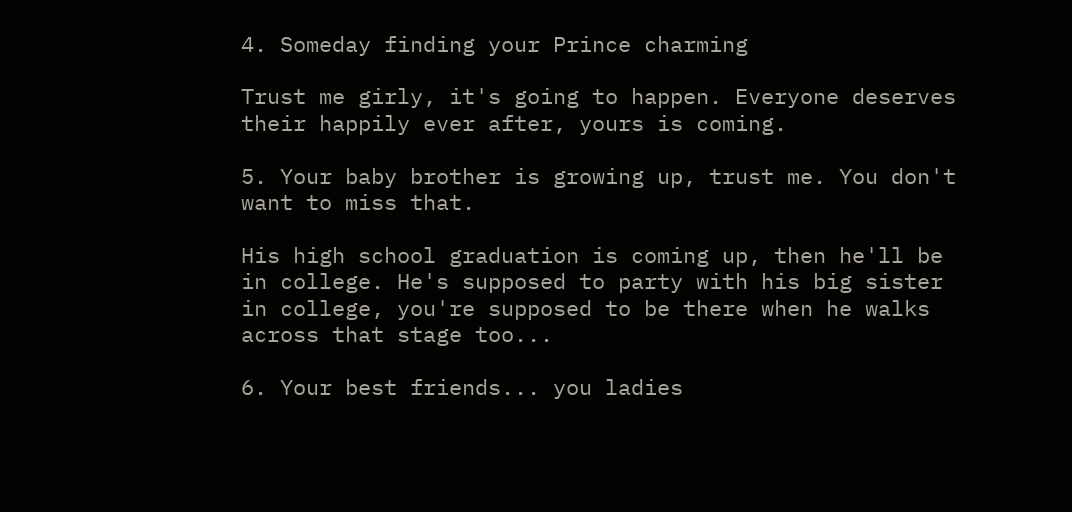4. Someday finding your Prince charming

Trust me girly, it's going to happen. Everyone deserves their happily ever after, yours is coming.

5. Your baby brother is growing up, trust me. You don't want to miss that.

His high school graduation is coming up, then he'll be in college. He's supposed to party with his big sister in college, you're supposed to be there when he walks across that stage too...

6. Your best friends... you ladies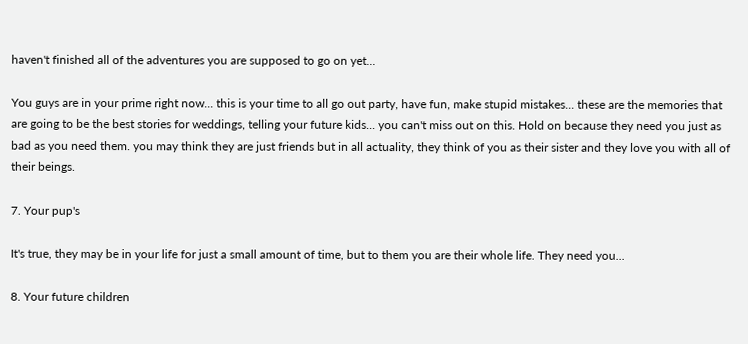haven't finished all of the adventures you are supposed to go on yet...

You guys are in your prime right now... this is your time to all go out party, have fun, make stupid mistakes... these are the memories that are going to be the best stories for weddings, telling your future kids... you can't miss out on this. Hold on because they need you just as bad as you need them. you may think they are just friends but in all actuality, they think of you as their sister and they love you with all of their beings.

7. Your pup's

It's true, they may be in your life for just a small amount of time, but to them you are their whole life. They need you...

8. Your future children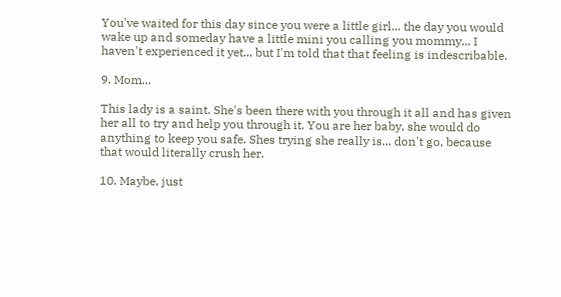You've waited for this day since you were a little girl... the day you would wake up and someday have a little mini you calling you mommy... I haven't experienced it yet... but I'm told that that feeling is indescribable.

9. Mom...

This lady is a saint. She's been there with you through it all and has given her all to try and help you through it. You are her baby, she would do anything to keep you safe. Shes trying she really is... don't go, because that would literally crush her.

10. Maybe, just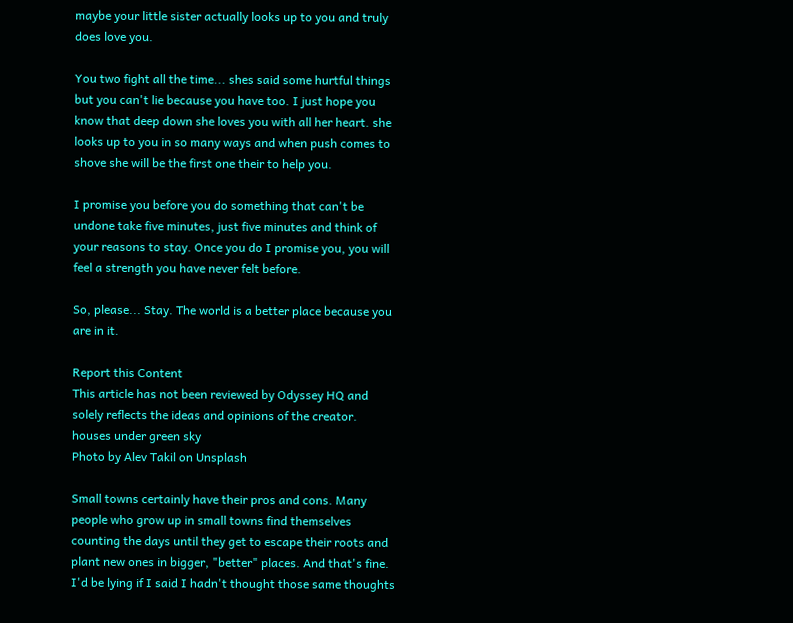maybe your little sister actually looks up to you and truly does love you.

You two fight all the time... shes said some hurtful things but you can't lie because you have too. I just hope you know that deep down she loves you with all her heart. she looks up to you in so many ways and when push comes to shove she will be the first one their to help you.

I promise you before you do something that can't be undone take five minutes, just five minutes and think of your reasons to stay. Once you do I promise you, you will feel a strength you have never felt before.

So, please... Stay. The world is a better place because you are in it.

Report this Content
This article has not been reviewed by Odyssey HQ and solely reflects the ideas and opinions of the creator.
houses under green sky
Photo by Alev Takil on Unsplash

Small towns certainly have their pros and cons. Many people who grow up in small towns find themselves counting the days until they get to escape their roots and plant new ones in bigger, "better" places. And that's fine. I'd be lying if I said I hadn't thought those same thoughts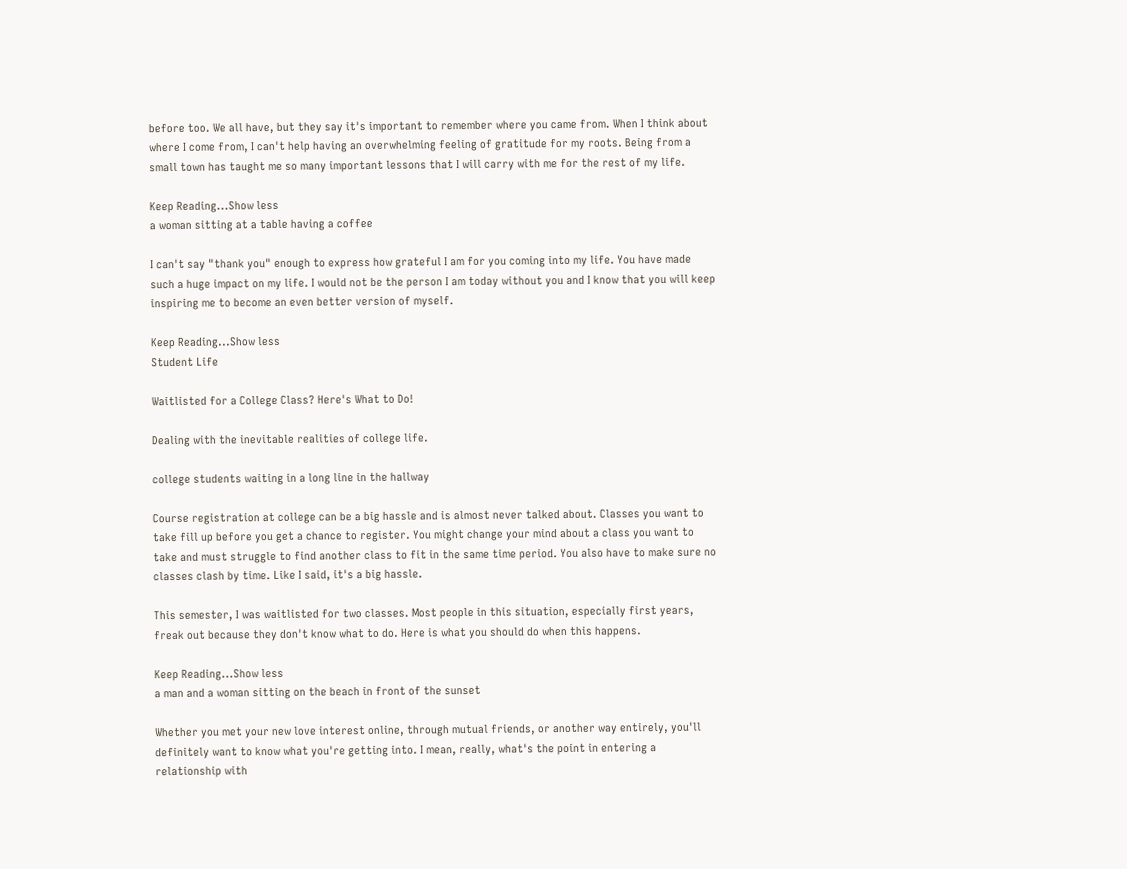before too. We all have, but they say it's important to remember where you came from. When I think about where I come from, I can't help having an overwhelming feeling of gratitude for my roots. Being from a small town has taught me so many important lessons that I will carry with me for the rest of my life.

Keep Reading...Show less
a woman sitting at a table having a coffee

I can't say "thank you" enough to express how grateful I am for you coming into my life. You have made such a huge impact on my life. I would not be the person I am today without you and I know that you will keep inspiring me to become an even better version of myself.

Keep Reading...Show less
Student Life

Waitlisted for a College Class? Here's What to Do!

Dealing with the inevitable realities of college life.

college students waiting in a long line in the hallway

Course registration at college can be a big hassle and is almost never talked about. Classes you want to take fill up before you get a chance to register. You might change your mind about a class you want to take and must struggle to find another class to fit in the same time period. You also have to make sure no classes clash by time. Like I said, it's a big hassle.

This semester, I was waitlisted for two classes. Most people in this situation, especially first years, freak out because they don't know what to do. Here is what you should do when this happens.

Keep Reading...Show less
a man and a woman sitting on the beach in front of the sunset

Whether you met your new love interest online, through mutual friends, or another way entirely, you'll definitely want to know what you're getting into. I mean, really, what's the point in entering a relationship with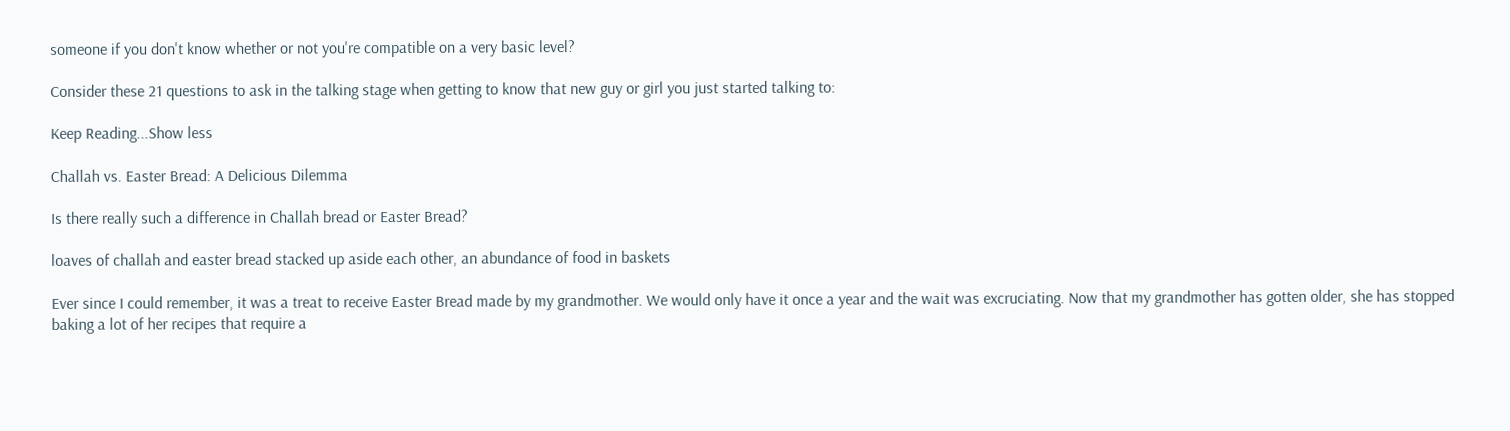someone if you don't know whether or not you're compatible on a very basic level?

Consider these 21 questions to ask in the talking stage when getting to know that new guy or girl you just started talking to:

Keep Reading...Show less

Challah vs. Easter Bread: A Delicious Dilemma

Is there really such a difference in Challah bread or Easter Bread?

loaves of challah and easter bread stacked up aside each other, an abundance of food in baskets

Ever since I could remember, it was a treat to receive Easter Bread made by my grandmother. We would only have it once a year and the wait was excruciating. Now that my grandmother has gotten older, she has stopped baking a lot of her recipes that require a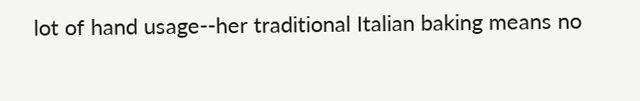lot of hand usage--her traditional Italian baking means no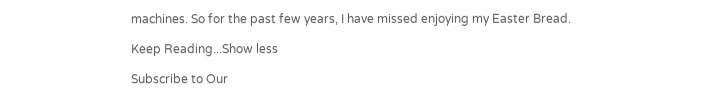machines. So for the past few years, I have missed enjoying my Easter Bread.

Keep Reading...Show less

Subscribe to Our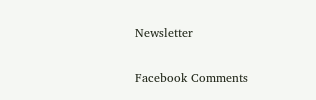Newsletter

Facebook Comments